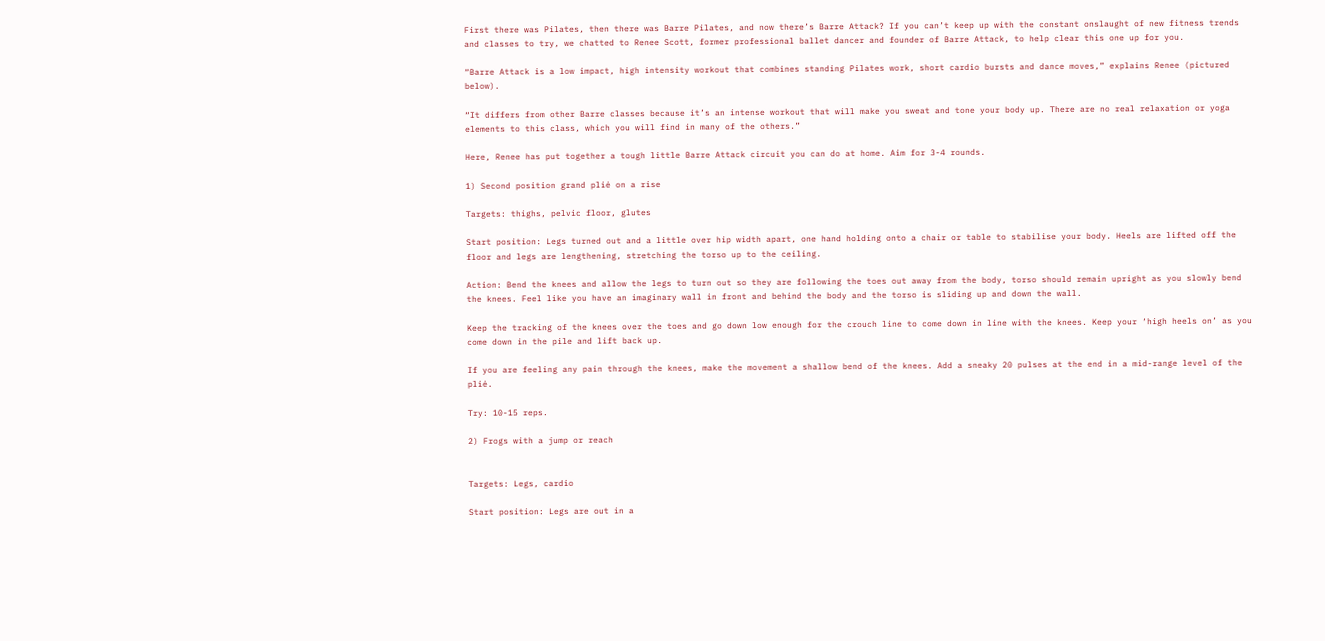First there was Pilates, then there was Barre Pilates, and now there’s Barre Attack? If you can’t keep up with the constant onslaught of new fitness trends and classes to try, we chatted to Renee Scott, former professional ballet dancer and founder of Barre Attack, to help clear this one up for you.

“Barre Attack is a low impact, high intensity workout that combines standing Pilates work, short cardio bursts and dance moves,” explains Renee (pictured below).

“It differs from other Barre classes because it’s an intense workout that will make you sweat and tone your body up. There are no real relaxation or yoga elements to this class, which you will find in many of the others.”

Here, Renee has put together a tough little Barre Attack circuit you can do at home. Aim for 3-4 rounds.

1) Second position grand plié on a rise

Targets: thighs, pelvic floor, glutes

Start position: Legs turned out and a little over hip width apart, one hand holding onto a chair or table to stabilise your body. Heels are lifted off the floor and legs are lengthening, stretching the torso up to the ceiling.

Action: Bend the knees and allow the legs to turn out so they are following the toes out away from the body, torso should remain upright as you slowly bend the knees. Feel like you have an imaginary wall in front and behind the body and the torso is sliding up and down the wall.

Keep the tracking of the knees over the toes and go down low enough for the crouch line to come down in line with the knees. Keep your ‘high heels on’ as you come down in the pile and lift back up.

If you are feeling any pain through the knees, make the movement a shallow bend of the knees. Add a sneaky 20 pulses at the end in a mid-range level of the plié.

Try: 10-15 reps.

2) Frogs with a jump or reach


Targets: Legs, cardio

Start position: Legs are out in a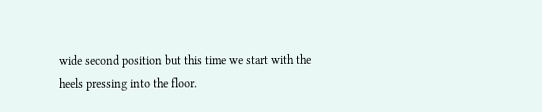wide second position but this time we start with the heels pressing into the floor.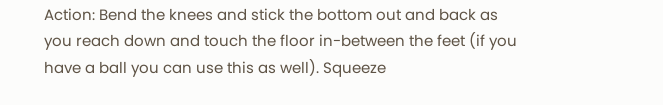Action: Bend the knees and stick the bottom out and back as you reach down and touch the floor in-between the feet (if you have a ball you can use this as well). Squeeze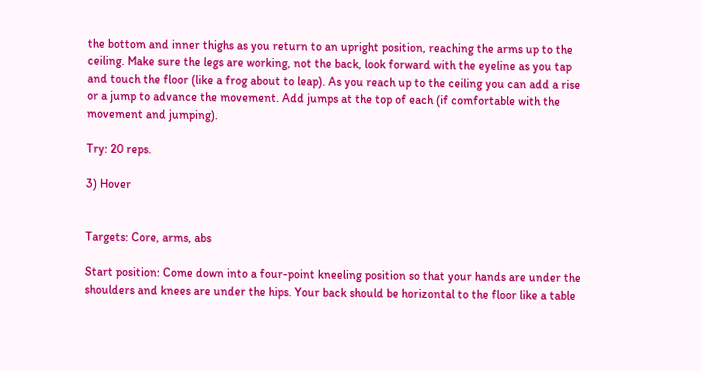the bottom and inner thighs as you return to an upright position, reaching the arms up to the ceiling. Make sure the legs are working, not the back, look forward with the eyeline as you tap and touch the floor (like a frog about to leap). As you reach up to the ceiling you can add a rise or a jump to advance the movement. Add jumps at the top of each (if comfortable with the movement and jumping).

Try: 20 reps.

3) Hover


Targets: Core, arms, abs

Start position: Come down into a four-point kneeling position so that your hands are under the shoulders and knees are under the hips. Your back should be horizontal to the floor like a table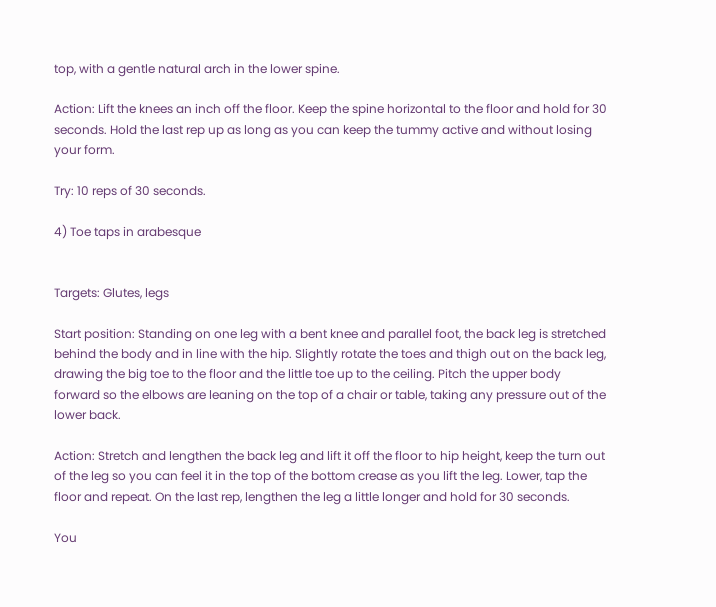top, with a gentle natural arch in the lower spine.

Action: Lift the knees an inch off the floor. Keep the spine horizontal to the floor and hold for 30 seconds. Hold the last rep up as long as you can keep the tummy active and without losing your form.

Try: 10 reps of 30 seconds.

4) Toe taps in arabesque


Targets: Glutes, legs

Start position: Standing on one leg with a bent knee and parallel foot, the back leg is stretched behind the body and in line with the hip. Slightly rotate the toes and thigh out on the back leg, drawing the big toe to the floor and the little toe up to the ceiling. Pitch the upper body forward so the elbows are leaning on the top of a chair or table, taking any pressure out of the lower back.

Action: Stretch and lengthen the back leg and lift it off the floor to hip height, keep the turn out of the leg so you can feel it in the top of the bottom crease as you lift the leg. Lower, tap the floor and repeat. On the last rep, lengthen the leg a little longer and hold for 30 seconds.

You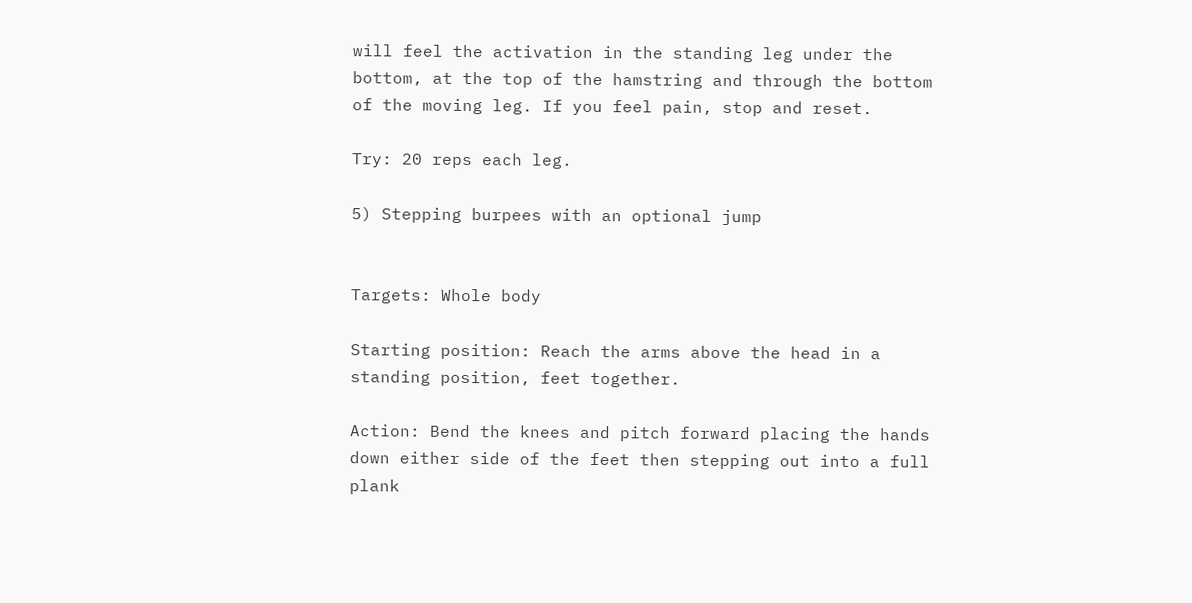will feel the activation in the standing leg under the bottom, at the top of the hamstring and through the bottom of the moving leg. If you feel pain, stop and reset.

Try: 20 reps each leg.

5) Stepping burpees with an optional jump


Targets: Whole body

Starting position: Reach the arms above the head in a standing position, feet together.

Action: Bend the knees and pitch forward placing the hands down either side of the feet then stepping out into a full plank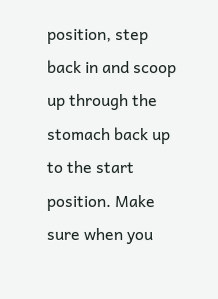position, step back in and scoop up through the stomach back up to the start position. Make sure when you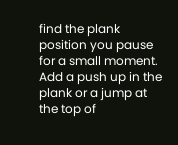find the plank position you pause for a small moment. Add a push up in the plank or a jump at the top of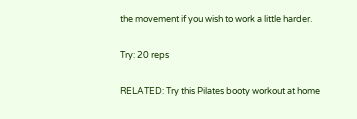the movement if you wish to work a little harder.

Try: 20 reps

RELATED: Try this Pilates booty workout at home